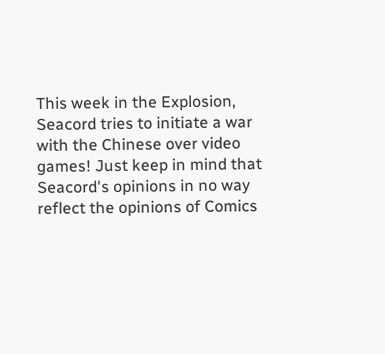This week in the Explosion, Seacord tries to initiate a war with the Chinese over video games! Just keep in mind that Seacord's opinions in no way reflect the opinions of Comics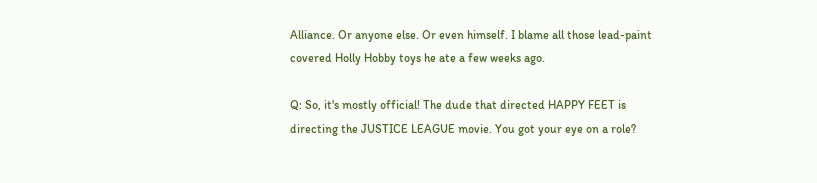Alliance. Or anyone else. Or even himself. I blame all those lead-paint covered Holly Hobby toys he ate a few weeks ago.

Q: So, it's mostly official! The dude that directed HAPPY FEET is directing the JUSTICE LEAGUE movie. You got your eye on a role?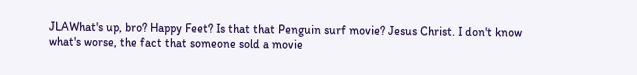JLAWhat's up, bro? Happy Feet? Is that that Penguin surf movie? Jesus Christ. I don't know what's worse, the fact that someone sold a movie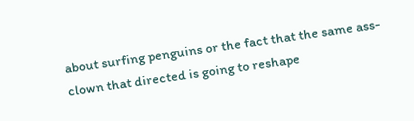about surfing penguins or the fact that the same ass-clown that directed is going to reshape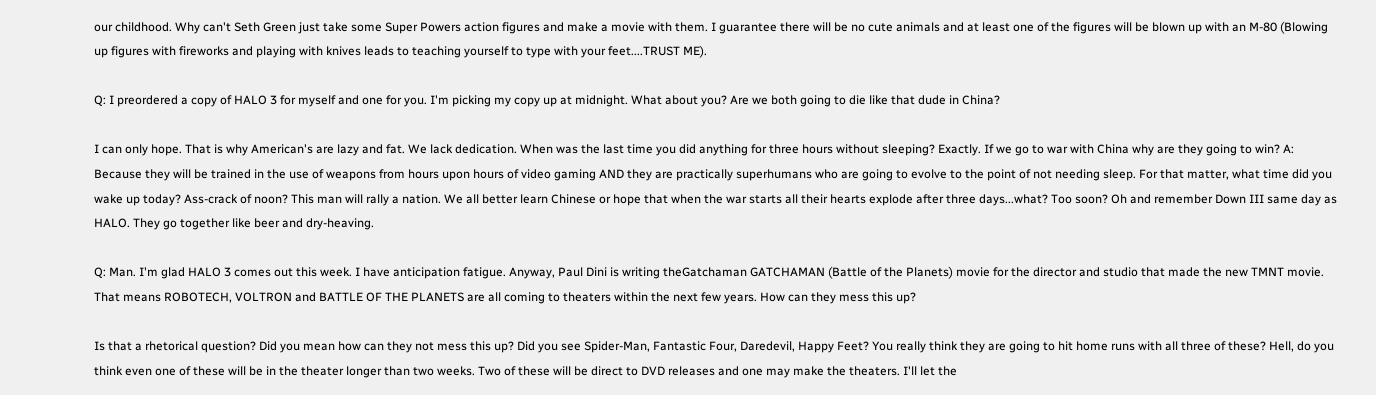our childhood. Why can't Seth Green just take some Super Powers action figures and make a movie with them. I guarantee there will be no cute animals and at least one of the figures will be blown up with an M-80 (Blowing up figures with fireworks and playing with knives leads to teaching yourself to type with your feet....TRUST ME).

Q: I preordered a copy of HALO 3 for myself and one for you. I'm picking my copy up at midnight. What about you? Are we both going to die like that dude in China?

I can only hope. That is why American's are lazy and fat. We lack dedication. When was the last time you did anything for three hours without sleeping? Exactly. If we go to war with China why are they going to win? A: Because they will be trained in the use of weapons from hours upon hours of video gaming AND they are practically superhumans who are going to evolve to the point of not needing sleep. For that matter, what time did you wake up today? Ass-crack of noon? This man will rally a nation. We all better learn Chinese or hope that when the war starts all their hearts explode after three days...what? Too soon? Oh and remember Down III same day as HALO. They go together like beer and dry-heaving.

Q: Man. I'm glad HALO 3 comes out this week. I have anticipation fatigue. Anyway, Paul Dini is writing theGatchaman GATCHAMAN (Battle of the Planets) movie for the director and studio that made the new TMNT movie. That means ROBOTECH, VOLTRON and BATTLE OF THE PLANETS are all coming to theaters within the next few years. How can they mess this up?

Is that a rhetorical question? Did you mean how can they not mess this up? Did you see Spider-Man, Fantastic Four, Daredevil, Happy Feet? You really think they are going to hit home runs with all three of these? Hell, do you think even one of these will be in the theater longer than two weeks. Two of these will be direct to DVD releases and one may make the theaters. I'll let the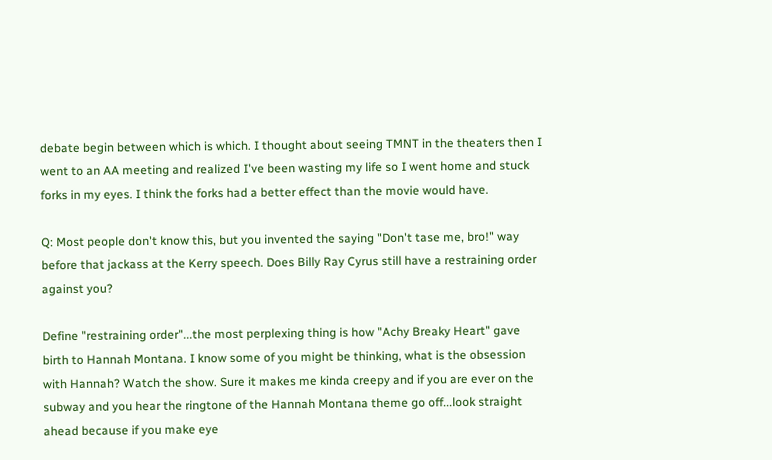debate begin between which is which. I thought about seeing TMNT in the theaters then I went to an AA meeting and realized I've been wasting my life so I went home and stuck forks in my eyes. I think the forks had a better effect than the movie would have.

Q: Most people don't know this, but you invented the saying "Don't tase me, bro!" way before that jackass at the Kerry speech. Does Billy Ray Cyrus still have a restraining order against you?

Define "restraining order"...the most perplexing thing is how "Achy Breaky Heart" gave birth to Hannah Montana. I know some of you might be thinking, what is the obsession with Hannah? Watch the show. Sure it makes me kinda creepy and if you are ever on the subway and you hear the ringtone of the Hannah Montana theme go off...look straight ahead because if you make eye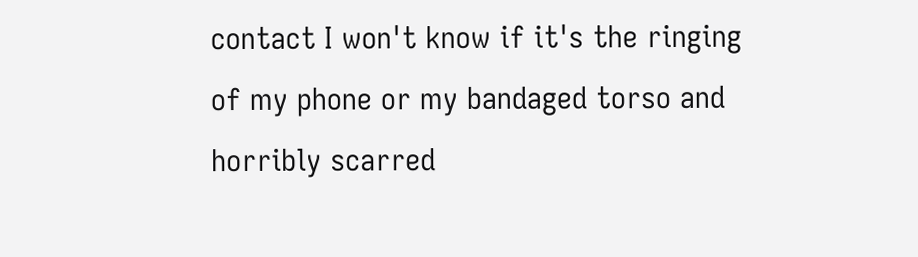contact I won't know if it's the ringing of my phone or my bandaged torso and horribly scarred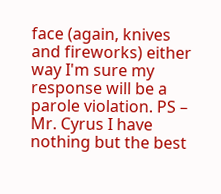face (again, knives and fireworks) either way I'm sure my response will be a parole violation. PS – Mr. Cyrus I have nothing but the best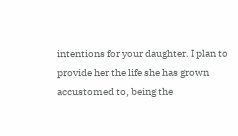intentions for your daughter. I plan to provide her the life she has grown accustomed to, being the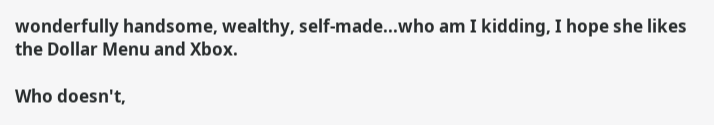wonderfully handsome, wealthy, self-made...who am I kidding, I hope she likes the Dollar Menu and Xbox.

Who doesn't,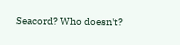Seacord? Who doesn't?